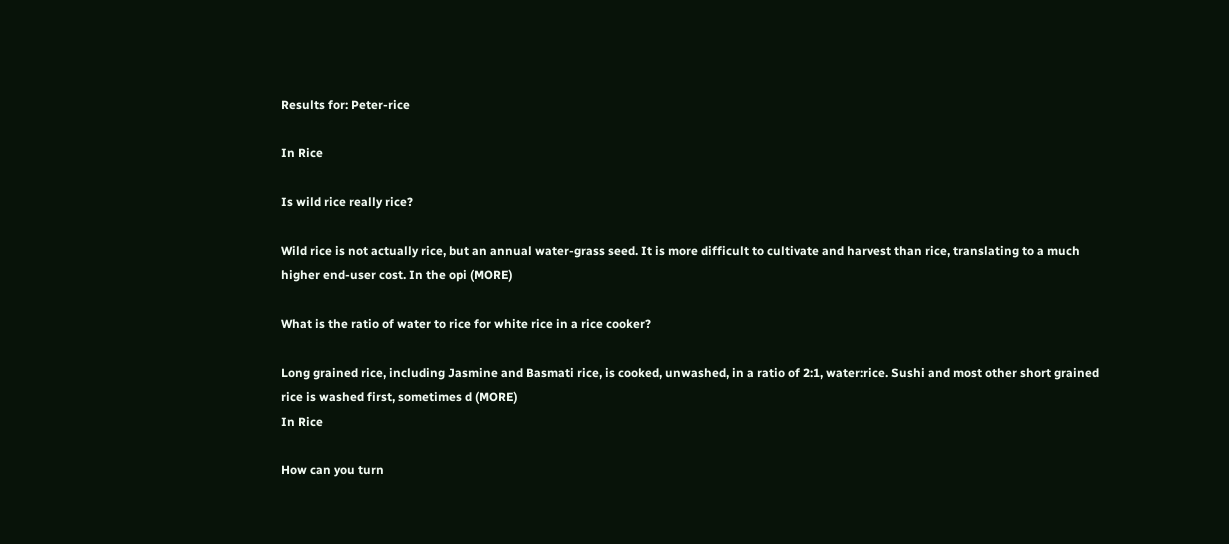Results for: Peter-rice

In Rice

Is wild rice really rice?

Wild rice is not actually rice, but an annual water-grass seed. It is more difficult to cultivate and harvest than rice, translating to a much higher end-user cost. In the opi (MORE)

What is the ratio of water to rice for white rice in a rice cooker?

Long grained rice, including Jasmine and Basmati rice, is cooked, unwashed, in a ratio of 2:1, water:rice. Sushi and most other short grained rice is washed first, sometimes d (MORE)
In Rice

How can you turn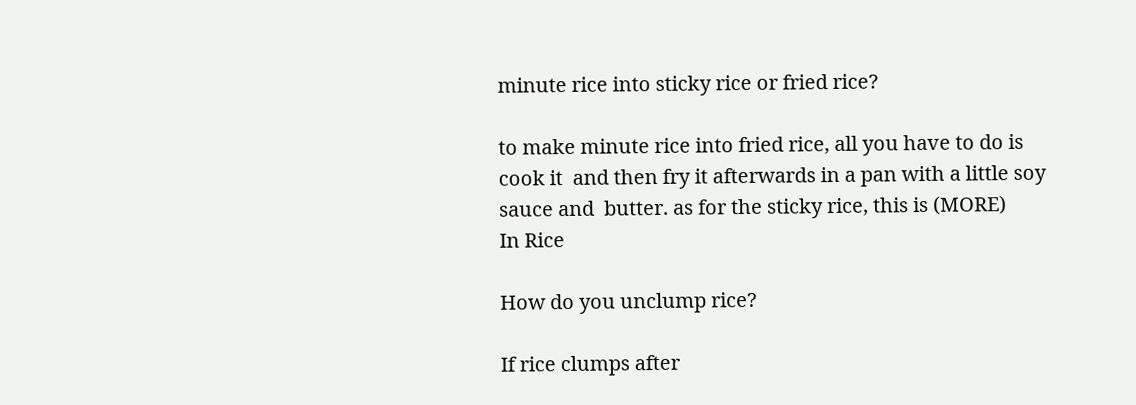minute rice into sticky rice or fried rice?

to make minute rice into fried rice, all you have to do is cook it  and then fry it afterwards in a pan with a little soy sauce and  butter. as for the sticky rice, this is (MORE)
In Rice

How do you unclump rice?

If rice clumps after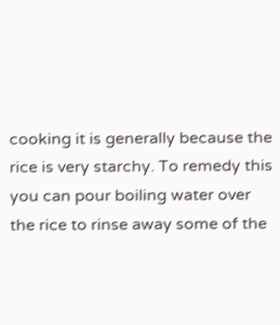cooking it is generally because the rice is very starchy. To remedy this you can pour boiling water over the rice to rinse away some of the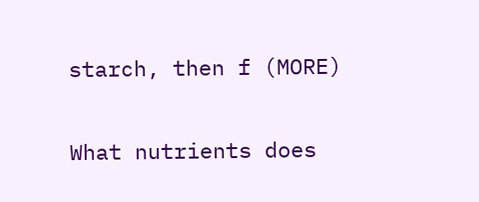starch, then f (MORE)

What nutrients does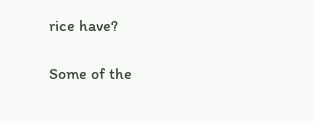rice have?

Some of the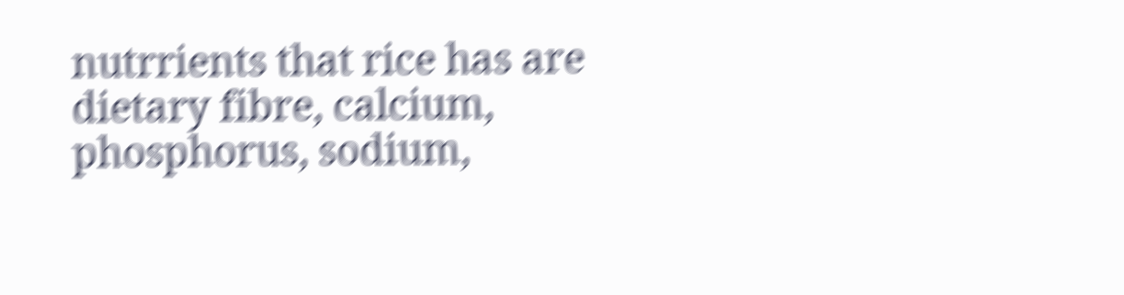nutrrients that rice has are dietary fibre, calcium, phosphorus, sodium,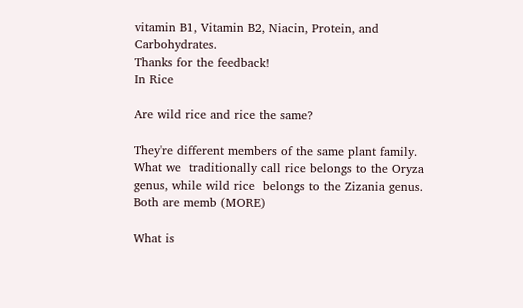vitamin B1, Vitamin B2, Niacin, Protein, and Carbohydrates.
Thanks for the feedback!
In Rice

Are wild rice and rice the same?

They're different members of the same plant family. What we  traditionally call rice belongs to the Oryza genus, while wild rice  belongs to the Zizania genus. Both are memb (MORE)

What is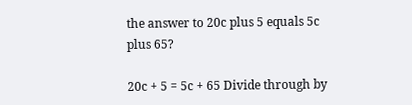the answer to 20c plus 5 equals 5c plus 65?

20c + 5 = 5c + 65 Divide through by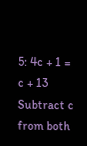5: 4c + 1 = c + 13 Subtract c from both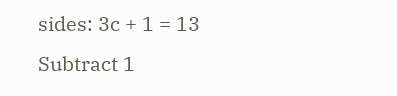sides: 3c + 1 = 13 Subtract 1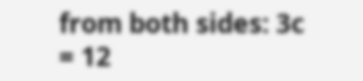from both sides: 3c = 12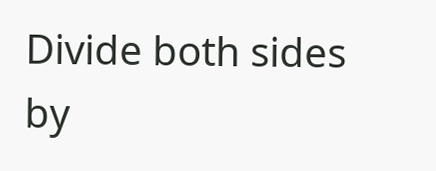Divide both sides by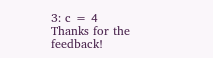3: c = 4
Thanks for the feedback!